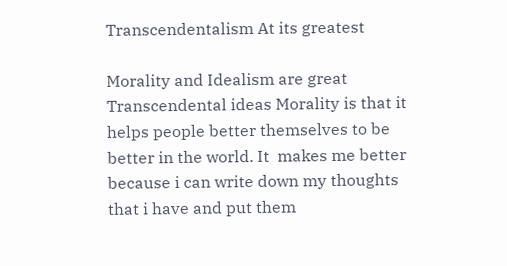Transcendentalism At its greatest

Morality and Idealism are great Transcendental ideas Morality is that it helps people better themselves to be better in the world. It  makes me better because i can write down my thoughts that i have and put them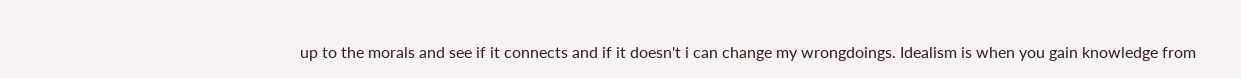up to the morals and see if it connects and if it doesn't i can change my wrongdoings. Idealism is when you gain knowledge from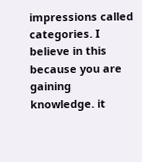impressions called categories. I believe in this because you are gaining knowledge. it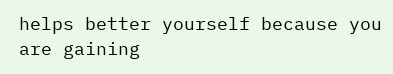helps better yourself because you are gaining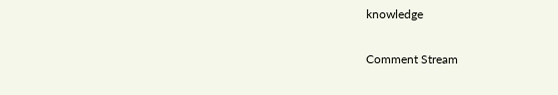knowledge

Comment Stream